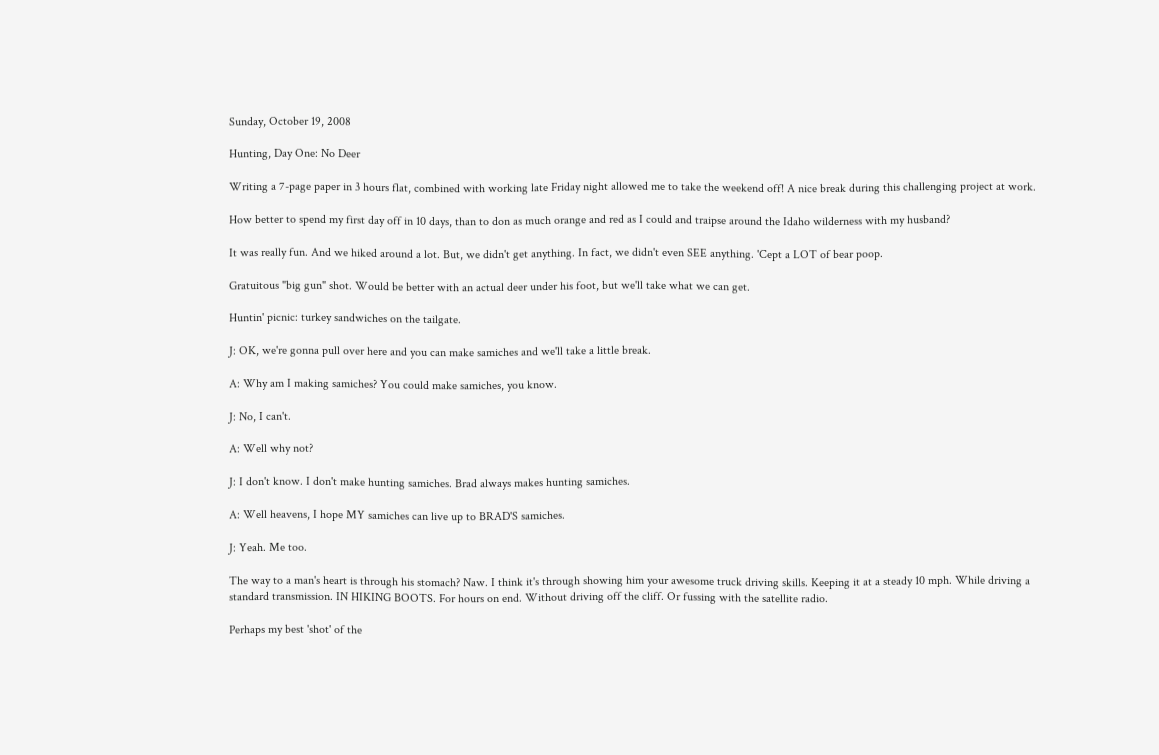Sunday, October 19, 2008

Hunting, Day One: No Deer

Writing a 7-page paper in 3 hours flat, combined with working late Friday night allowed me to take the weekend off! A nice break during this challenging project at work.

How better to spend my first day off in 10 days, than to don as much orange and red as I could and traipse around the Idaho wilderness with my husband?

It was really fun. And we hiked around a lot. But, we didn't get anything. In fact, we didn't even SEE anything. 'Cept a LOT of bear poop.

Gratuitous "big gun" shot. Would be better with an actual deer under his foot, but we'll take what we can get.

Huntin' picnic: turkey sandwiches on the tailgate.

J: OK, we're gonna pull over here and you can make samiches and we'll take a little break.

A: Why am I making samiches? You could make samiches, you know.

J: No, I can't.

A: Well why not?

J: I don't know. I don't make hunting samiches. Brad always makes hunting samiches.

A: Well heavens, I hope MY samiches can live up to BRAD'S samiches.

J: Yeah. Me too.

The way to a man's heart is through his stomach? Naw. I think it's through showing him your awesome truck driving skills. Keeping it at a steady 10 mph. While driving a standard transmission. IN HIKING BOOTS. For hours on end. Without driving off the cliff. Or fussing with the satellite radio.

Perhaps my best 'shot' of the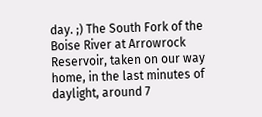day. ;) The South Fork of the Boise River at Arrowrock Reservoir, taken on our way home, in the last minutes of daylight, around 7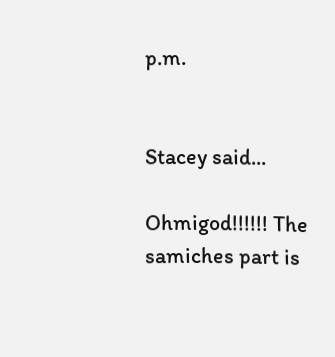p.m.


Stacey said...

Ohmigod!!!!!! The samiches part is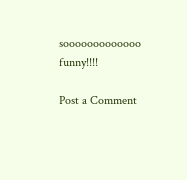sooooooooooooo funny!!!!

Post a Comment